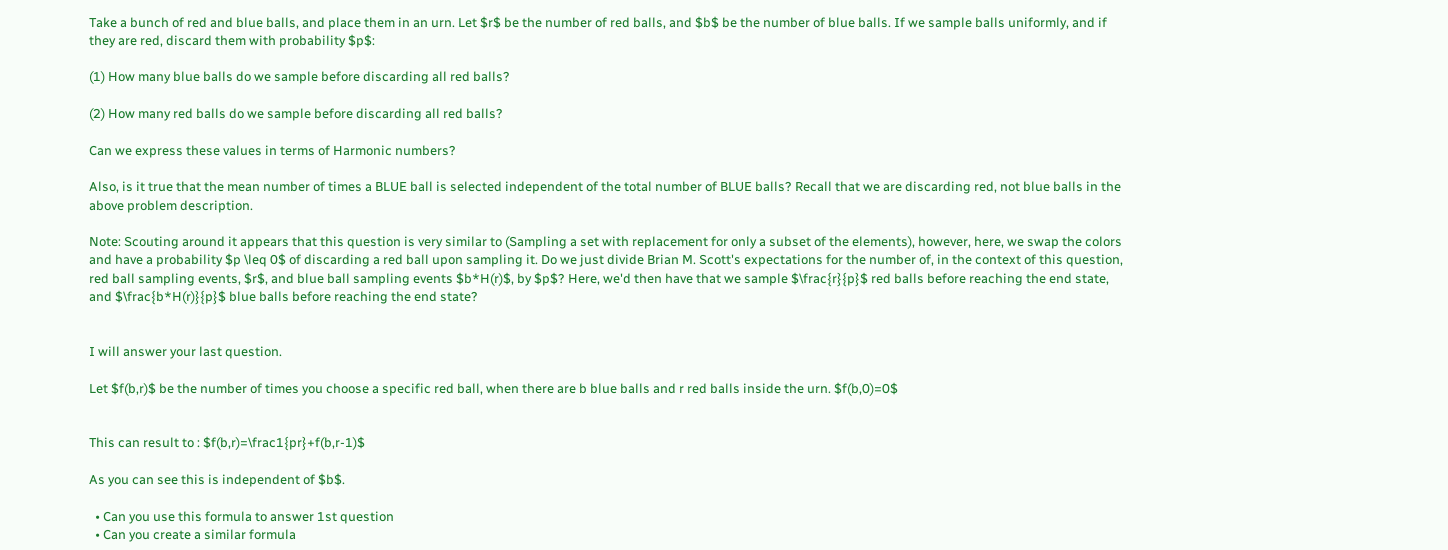Take a bunch of red and blue balls, and place them in an urn. Let $r$ be the number of red balls, and $b$ be the number of blue balls. If we sample balls uniformly, and if they are red, discard them with probability $p$:

(1) How many blue balls do we sample before discarding all red balls?

(2) How many red balls do we sample before discarding all red balls?

Can we express these values in terms of Harmonic numbers?

Also, is it true that the mean number of times a BLUE ball is selected independent of the total number of BLUE balls? Recall that we are discarding red, not blue balls in the above problem description.

Note: Scouting around it appears that this question is very similar to (Sampling a set with replacement for only a subset of the elements), however, here, we swap the colors and have a probability $p \leq 0$ of discarding a red ball upon sampling it. Do we just divide Brian M. Scott's expectations for the number of, in the context of this question, red ball sampling events, $r$, and blue ball sampling events $b*H(r)$, by $p$? Here, we'd then have that we sample $\frac{r}{p}$ red balls before reaching the end state, and $\frac{b*H(r)}{p}$ blue balls before reaching the end state?


I will answer your last question.

Let $f(b,r)$ be the number of times you choose a specific red ball, when there are b blue balls and r red balls inside the urn. $f(b,0)=0$


This can result to : $f(b,r)=\frac1{pr}+f(b,r-1)$

As you can see this is independent of $b$.

  • Can you use this formula to answer 1st question
  • Can you create a similar formula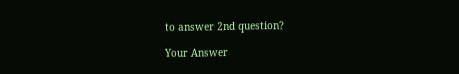to answer 2nd question?

Your Answer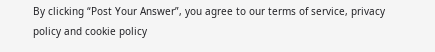By clicking “Post Your Answer”, you agree to our terms of service, privacy policy and cookie policy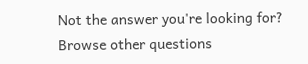Not the answer you're looking for? Browse other questions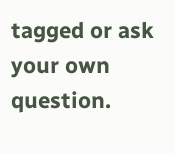tagged or ask your own question.